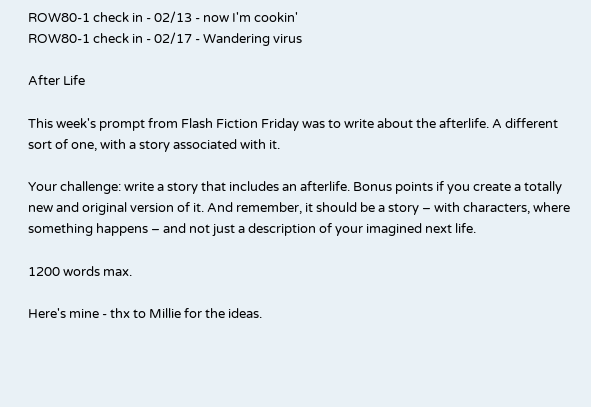ROW80-1 check in - 02/13 - now I'm cookin'
ROW80-1 check in - 02/17 - Wandering virus

After Life

This week's prompt from Flash Fiction Friday was to write about the afterlife. A different sort of one, with a story associated with it.

Your challenge: write a story that includes an afterlife. Bonus points if you create a totally new and original version of it. And remember, it should be a story – with characters, where something happens – and not just a description of your imagined next life.

1200 words max.

Here's mine - thx to Millie for the ideas.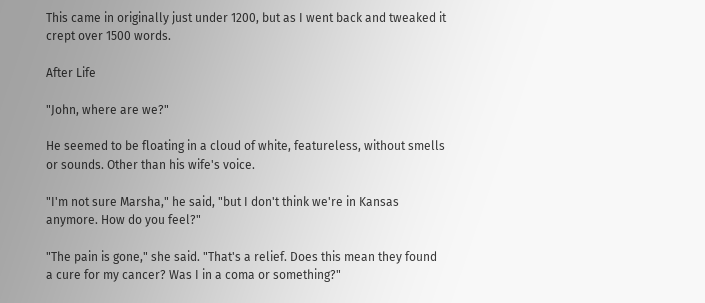This came in originally just under 1200, but as I went back and tweaked it crept over 1500 words.

After Life

"John, where are we?"

He seemed to be floating in a cloud of white, featureless, without smells or sounds. Other than his wife's voice.

"I'm not sure Marsha," he said, "but I don't think we're in Kansas anymore. How do you feel?"

"The pain is gone," she said. "That's a relief. Does this mean they found a cure for my cancer? Was I in a coma or something?"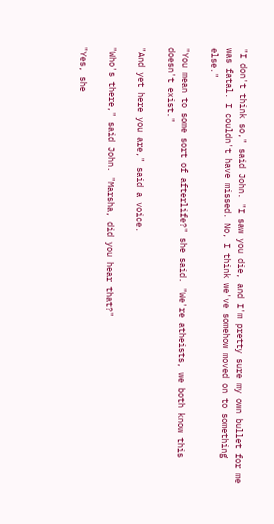"I don't think so," said John. "I saw you die, and I'm pretty sure my own bullet for me was fatal. I couldn't have missed. No, I think we've somehow moved on to something else."

"You mean to some sort of afterlife?" she said. "We're atheists, we both know this doesn't exist."

"And yet here you are," said a voice.

"Who's there," said John. "Marsha, did you hear that?"

"Yes, she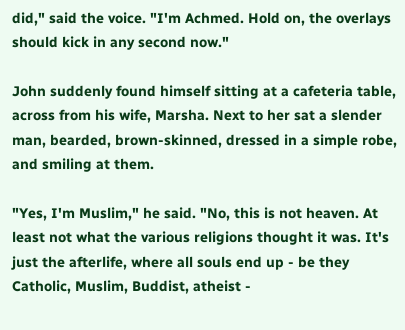did," said the voice. "I'm Achmed. Hold on, the overlays should kick in any second now."

John suddenly found himself sitting at a cafeteria table, across from his wife, Marsha. Next to her sat a slender man, bearded, brown-skinned, dressed in a simple robe, and smiling at them.

"Yes, I'm Muslim," he said. "No, this is not heaven. At least not what the various religions thought it was. It's just the afterlife, where all souls end up - be they Catholic, Muslim, Buddist, atheist -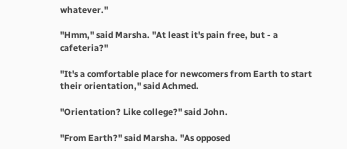whatever."

"Hmm," said Marsha. "At least it's pain free, but - a cafeteria?"

"It's a comfortable place for newcomers from Earth to start their orientation," said Achmed.

"Orientation? Like college?" said John.

"From Earth?" said Marsha. "As opposed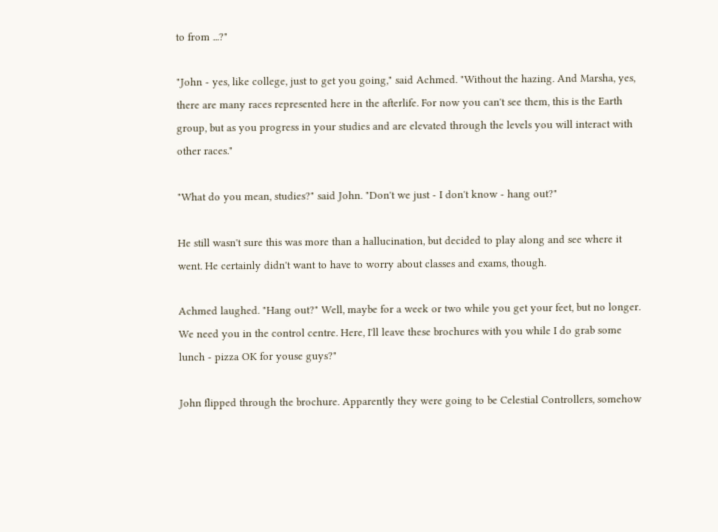to from ...?"

"John - yes, like college, just to get you going," said Achmed. "Without the hazing. And Marsha, yes, there are many races represented here in the afterlife. For now you can't see them, this is the Earth group, but as you progress in your studies and are elevated through the levels you will interact with other races."

"What do you mean, studies?" said John. "Don't we just - I don't know - hang out?"

He still wasn't sure this was more than a hallucination, but decided to play along and see where it went. He certainly didn't want to have to worry about classes and exams, though.

Achmed laughed. "Hang out?" Well, maybe for a week or two while you get your feet, but no longer. We need you in the control centre. Here, I'll leave these brochures with you while I do grab some lunch - pizza OK for youse guys?"

John flipped through the brochure. Apparently they were going to be Celestial Controllers, somehow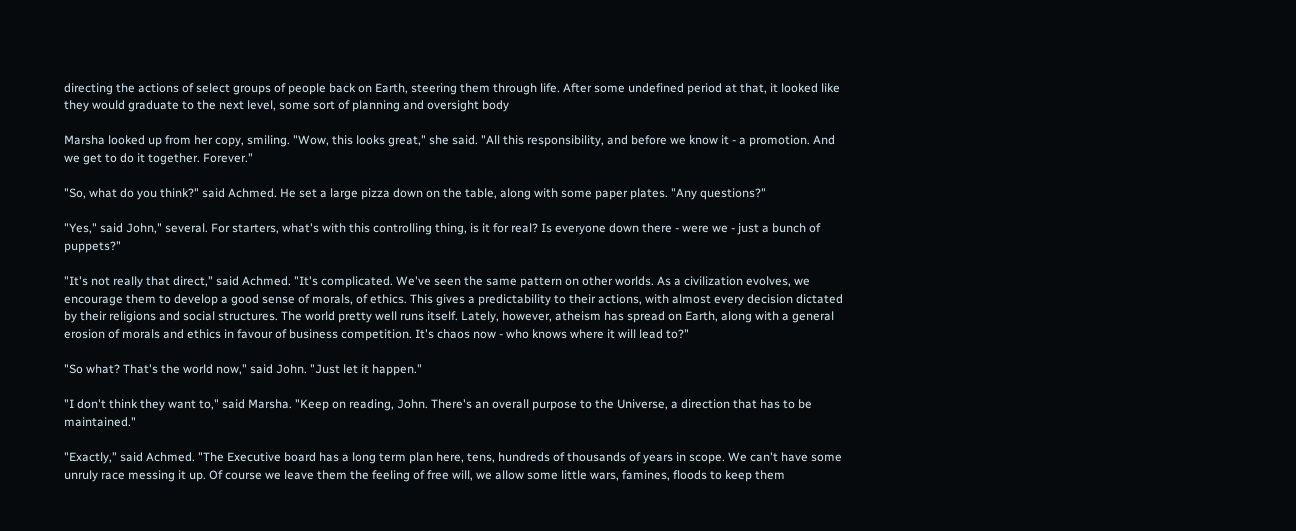directing the actions of select groups of people back on Earth, steering them through life. After some undefined period at that, it looked like they would graduate to the next level, some sort of planning and oversight body

Marsha looked up from her copy, smiling. "Wow, this looks great," she said. "All this responsibility, and before we know it - a promotion. And we get to do it together. Forever."

"So, what do you think?" said Achmed. He set a large pizza down on the table, along with some paper plates. "Any questions?"

"Yes," said John," several. For starters, what's with this controlling thing, is it for real? Is everyone down there - were we - just a bunch of puppets?"

"It's not really that direct," said Achmed. "It's complicated. We've seen the same pattern on other worlds. As a civilization evolves, we encourage them to develop a good sense of morals, of ethics. This gives a predictability to their actions, with almost every decision dictated by their religions and social structures. The world pretty well runs itself. Lately, however, atheism has spread on Earth, along with a general erosion of morals and ethics in favour of business competition. It's chaos now - who knows where it will lead to?"

"So what? That's the world now," said John. "Just let it happen."

"I don't think they want to," said Marsha. "Keep on reading, John. There's an overall purpose to the Universe, a direction that has to be maintained."

"Exactly," said Achmed. "The Executive board has a long term plan here, tens, hundreds of thousands of years in scope. We can't have some unruly race messing it up. Of course we leave them the feeling of free will, we allow some little wars, famines, floods to keep them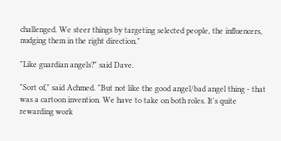challenged. We steer things by targeting selected people, the influencers, nudging them in the right direction."

"Like guardian angels?" said Dave.

"Sort of," said Achmed. "But not like the good angel/bad angel thing - that was a cartoon invention. We have to take on both roles. It's quite rewarding work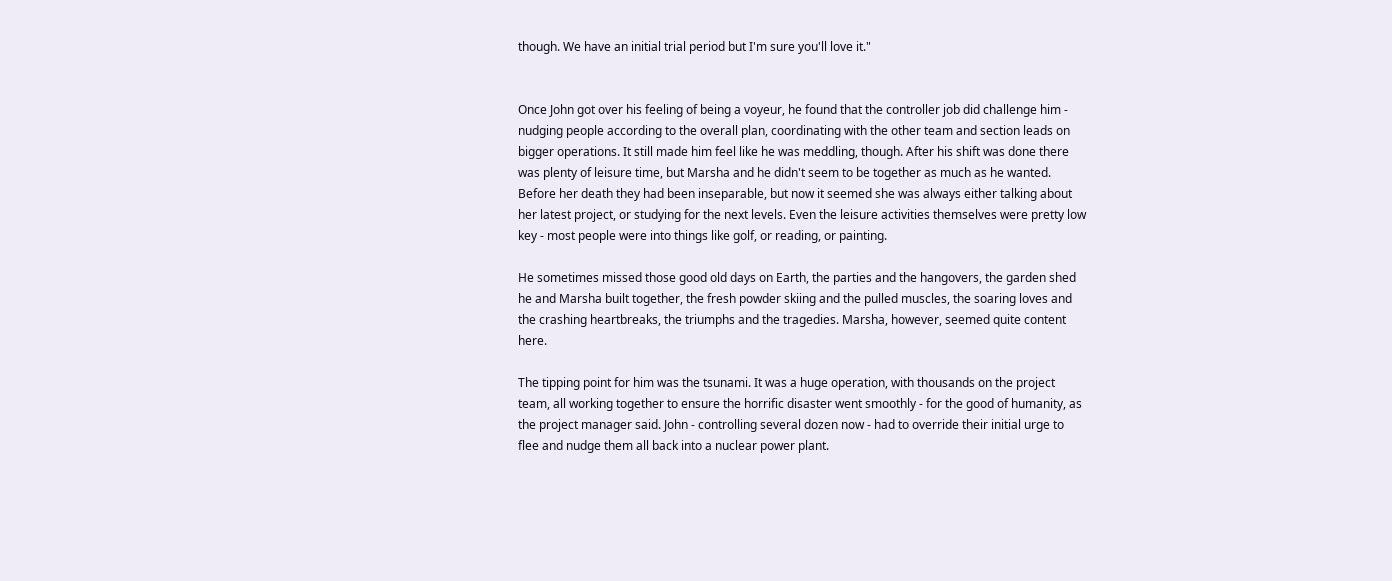though. We have an initial trial period but I'm sure you'll love it."


Once John got over his feeling of being a voyeur, he found that the controller job did challenge him - nudging people according to the overall plan, coordinating with the other team and section leads on bigger operations. It still made him feel like he was meddling, though. After his shift was done there was plenty of leisure time, but Marsha and he didn't seem to be together as much as he wanted. Before her death they had been inseparable, but now it seemed she was always either talking about her latest project, or studying for the next levels. Even the leisure activities themselves were pretty low key - most people were into things like golf, or reading, or painting.

He sometimes missed those good old days on Earth, the parties and the hangovers, the garden shed he and Marsha built together, the fresh powder skiing and the pulled muscles, the soaring loves and the crashing heartbreaks, the triumphs and the tragedies. Marsha, however, seemed quite content here.

The tipping point for him was the tsunami. It was a huge operation, with thousands on the project team, all working together to ensure the horrific disaster went smoothly - for the good of humanity, as the project manager said. John - controlling several dozen now - had to override their initial urge to flee and nudge them all back into a nuclear power plant.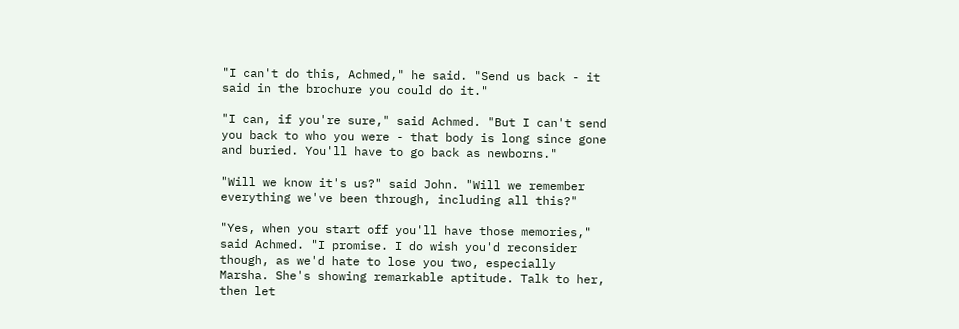"I can't do this, Achmed," he said. "Send us back - it said in the brochure you could do it."

"I can, if you're sure," said Achmed. "But I can't send you back to who you were - that body is long since gone and buried. You'll have to go back as newborns."

"Will we know it's us?" said John. "Will we remember everything we've been through, including all this?"

"Yes, when you start off you'll have those memories," said Achmed. "I promise. I do wish you'd reconsider though, as we'd hate to lose you two, especially Marsha. She's showing remarkable aptitude. Talk to her, then let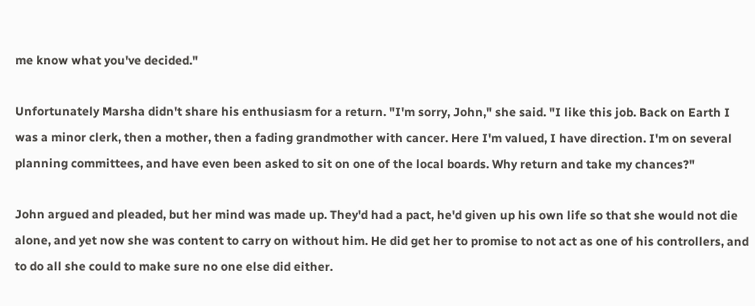me know what you've decided."

Unfortunately Marsha didn't share his enthusiasm for a return. "I'm sorry, John," she said. "I like this job. Back on Earth I was a minor clerk, then a mother, then a fading grandmother with cancer. Here I'm valued, I have direction. I'm on several planning committees, and have even been asked to sit on one of the local boards. Why return and take my chances?"

John argued and pleaded, but her mind was made up. They'd had a pact, he'd given up his own life so that she would not die alone, and yet now she was content to carry on without him. He did get her to promise to not act as one of his controllers, and to do all she could to make sure no one else did either.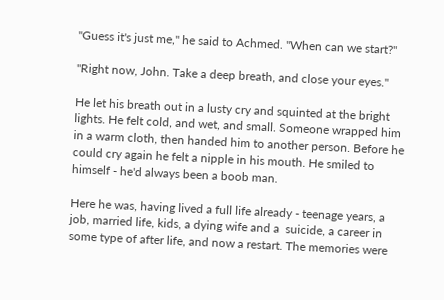"Guess it's just me," he said to Achmed. "When can we start?"

"Right now, John. Take a deep breath, and close your eyes."

He let his breath out in a lusty cry and squinted at the bright lights. He felt cold, and wet, and small. Someone wrapped him in a warm cloth, then handed him to another person. Before he could cry again he felt a nipple in his mouth. He smiled to himself - he'd always been a boob man.

Here he was, having lived a full life already - teenage years, a job, married life, kids, a dying wife and a  suicide, a career in some type of after life, and now a restart. The memories were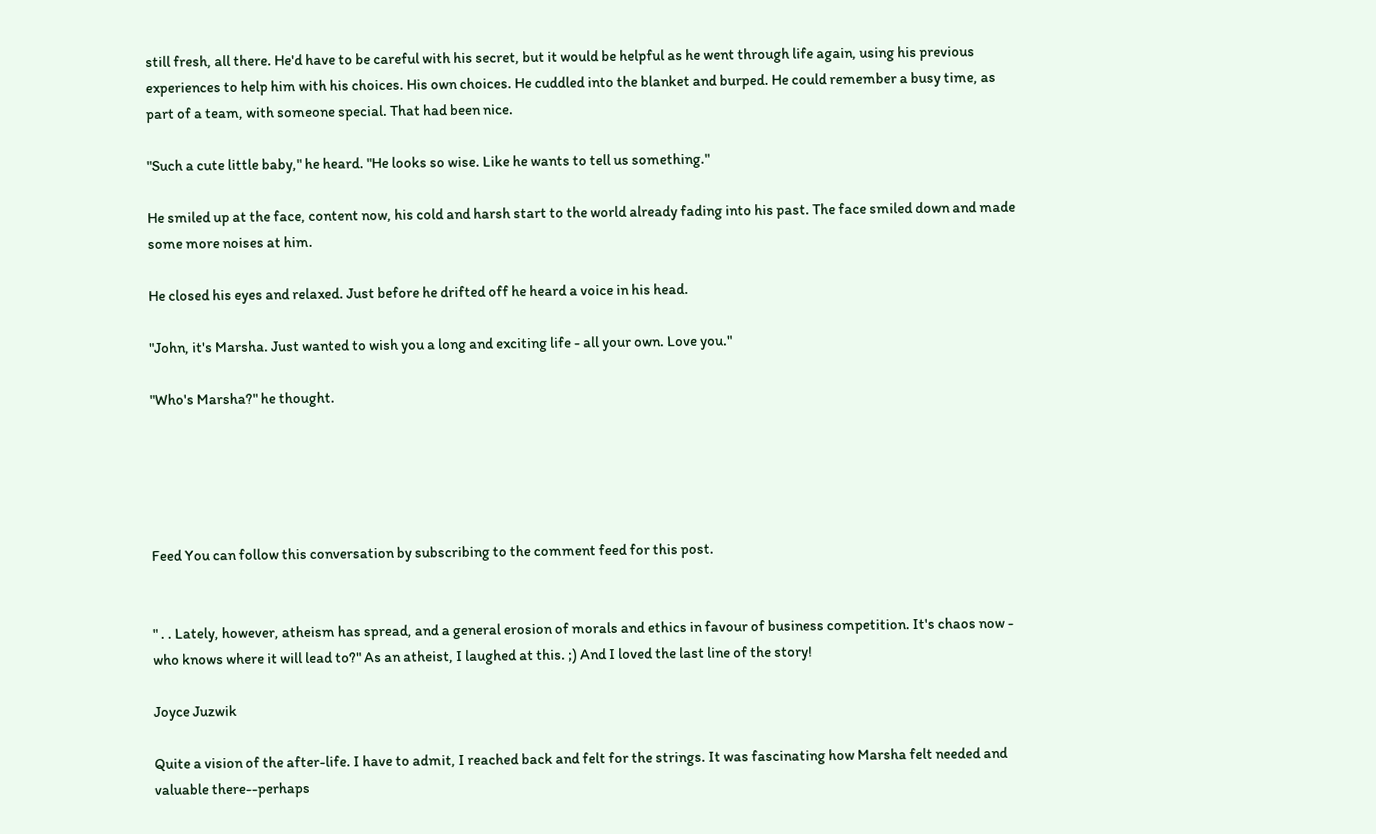still fresh, all there. He'd have to be careful with his secret, but it would be helpful as he went through life again, using his previous experiences to help him with his choices. His own choices. He cuddled into the blanket and burped. He could remember a busy time, as part of a team, with someone special. That had been nice.

"Such a cute little baby," he heard. "He looks so wise. Like he wants to tell us something."

He smiled up at the face, content now, his cold and harsh start to the world already fading into his past. The face smiled down and made some more noises at him.

He closed his eyes and relaxed. Just before he drifted off he heard a voice in his head.

"John, it's Marsha. Just wanted to wish you a long and exciting life - all your own. Love you."

"Who's Marsha?" he thought.





Feed You can follow this conversation by subscribing to the comment feed for this post.


" . . Lately, however, atheism has spread, and a general erosion of morals and ethics in favour of business competition. It's chaos now - who knows where it will lead to?" As an atheist, I laughed at this. ;) And I loved the last line of the story!

Joyce Juzwik

Quite a vision of the after-life. I have to admit, I reached back and felt for the strings. It was fascinating how Marsha felt needed and valuable there--perhaps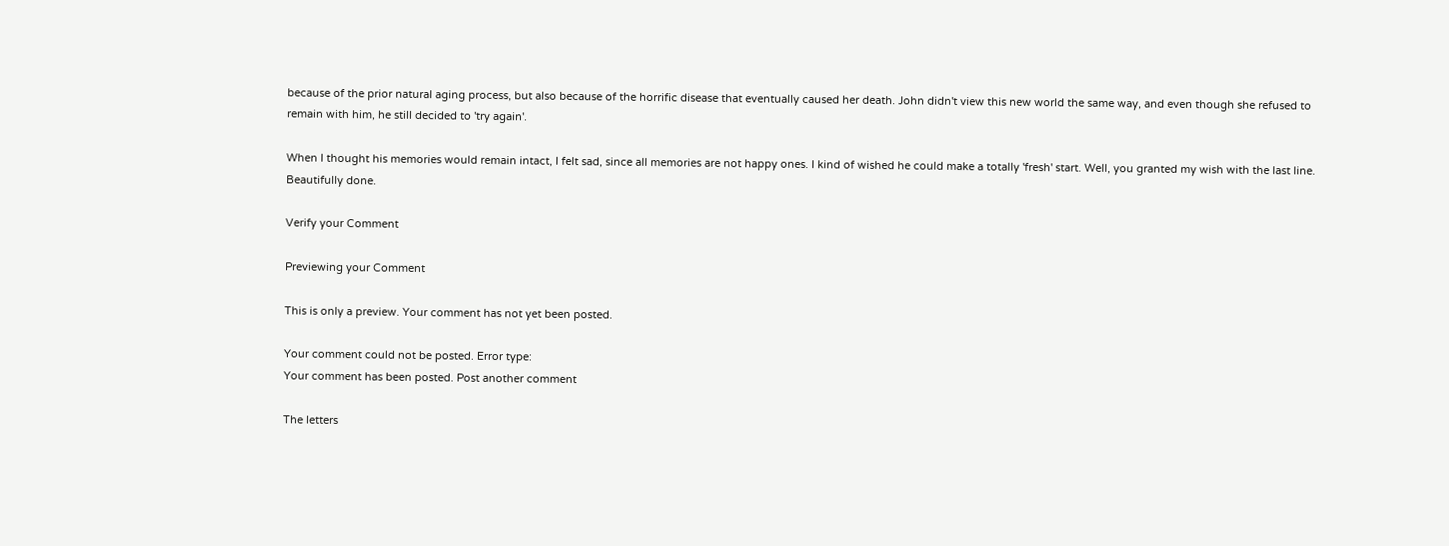because of the prior natural aging process, but also because of the horrific disease that eventually caused her death. John didn't view this new world the same way, and even though she refused to remain with him, he still decided to 'try again'.

When I thought his memories would remain intact, I felt sad, since all memories are not happy ones. I kind of wished he could make a totally 'fresh' start. Well, you granted my wish with the last line. Beautifully done.

Verify your Comment

Previewing your Comment

This is only a preview. Your comment has not yet been posted.

Your comment could not be posted. Error type:
Your comment has been posted. Post another comment

The letters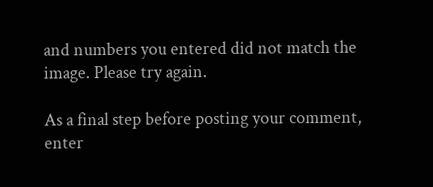and numbers you entered did not match the image. Please try again.

As a final step before posting your comment, enter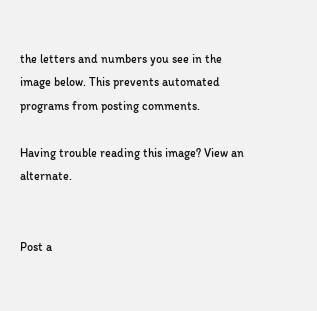the letters and numbers you see in the image below. This prevents automated programs from posting comments.

Having trouble reading this image? View an alternate.


Post a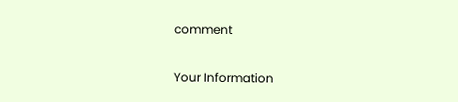comment

Your Information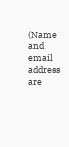(Name and email address are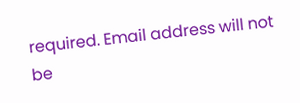required. Email address will not be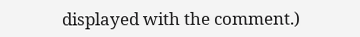displayed with the comment.)